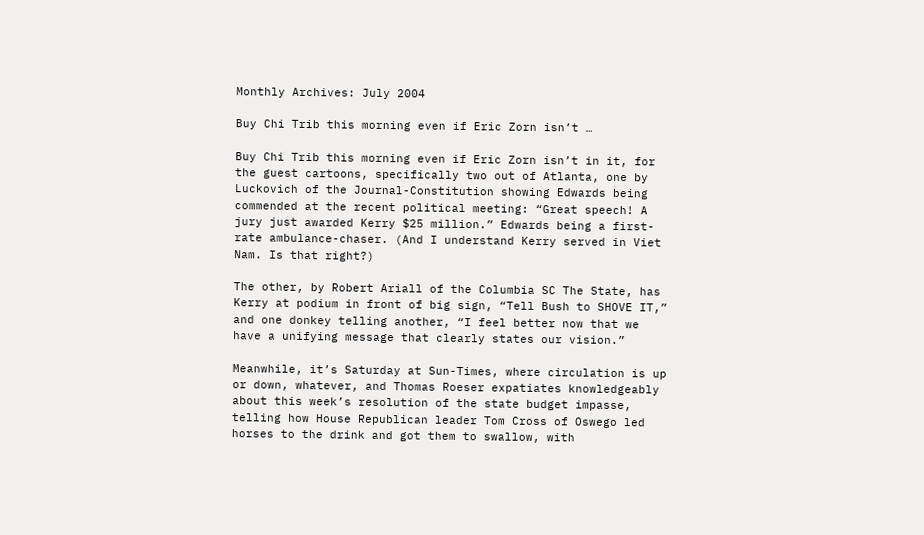Monthly Archives: July 2004

Buy Chi Trib this morning even if Eric Zorn isn’t …

Buy Chi Trib this morning even if Eric Zorn isn’t in it, for the guest cartoons, specifically two out of Atlanta, one by Luckovich of the Journal-Constitution showing Edwards being commended at the recent political meeting: “Great speech! A jury just awarded Kerry $25 million.” Edwards being a first-rate ambulance-chaser. (And I understand Kerry served in Viet Nam. Is that right?)

The other, by Robert Ariall of the Columbia SC The State, has Kerry at podium in front of big sign, “Tell Bush to SHOVE IT,” and one donkey telling another, “I feel better now that we have a unifying message that clearly states our vision.”

Meanwhile, it’s Saturday at Sun-Times, where circulation is up or down, whatever, and Thomas Roeser expatiates knowledgeably about this week’s resolution of the state budget impasse, telling how House Republican leader Tom Cross of Oswego led horses to the drink and got them to swallow, with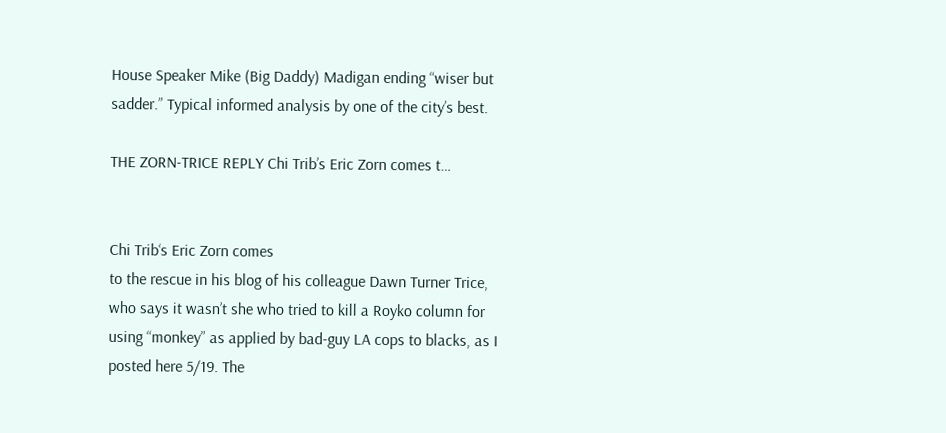House Speaker Mike (Big Daddy) Madigan ending “wiser but sadder.” Typical informed analysis by one of the city’s best.

THE ZORN-TRICE REPLY Chi Trib’s Eric Zorn comes t…


Chi Trib‘s Eric Zorn comes
to the rescue in his blog of his colleague Dawn Turner Trice, who says it wasn’t she who tried to kill a Royko column for using “monkey” as applied by bad-guy LA cops to blacks, as I posted here 5/19. The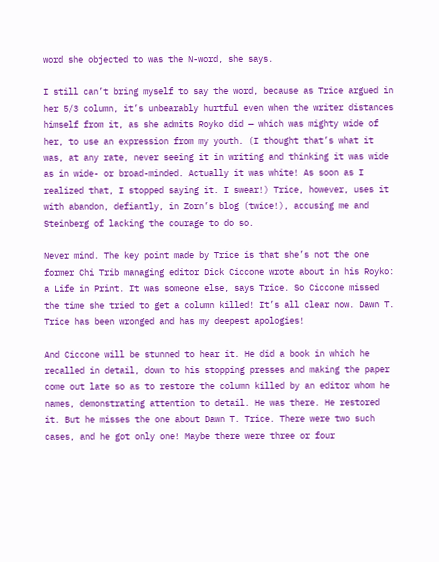word she objected to was the N-word, she says.

I still can’t bring myself to say the word, because as Trice argued in her 5/3 column, it’s unbearably hurtful even when the writer distances himself from it, as she admits Royko did — which was mighty wide of her, to use an expression from my youth. (I thought that’s what it was, at any rate, never seeing it in writing and thinking it was wide as in wide- or broad-minded. Actually it was white! As soon as I realized that, I stopped saying it. I swear!) Trice, however, uses it with abandon, defiantly, in Zorn’s blog (twice!), accusing me and Steinberg of lacking the courage to do so.

Never mind. The key point made by Trice is that she’s not the one former Chi Trib managing editor Dick Ciccone wrote about in his Royko: a Life in Print. It was someone else, says Trice. So Ciccone missed the time she tried to get a column killed! It’s all clear now. Dawn T. Trice has been wronged and has my deepest apologies!

And Ciccone will be stunned to hear it. He did a book in which he recalled in detail, down to his stopping presses and making the paper come out late so as to restore the column killed by an editor whom he names, demonstrating attention to detail. He was there. He restored it. But he misses the one about Dawn T. Trice. There were two such cases, and he got only one! Maybe there were three or four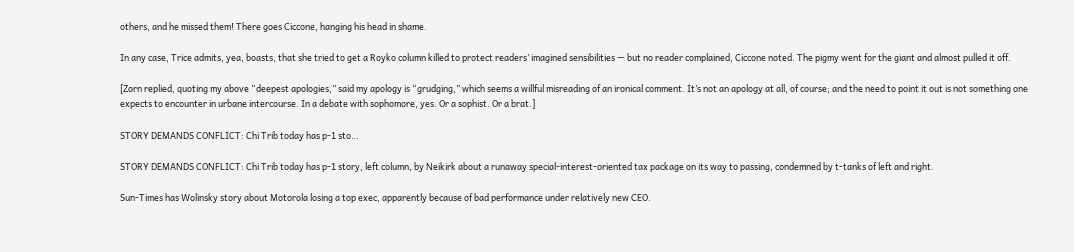others, and he missed them! There goes Ciccone, hanging his head in shame.

In any case, Trice admits, yea, boasts, that she tried to get a Royko column killed to protect readers’ imagined sensibilities — but no reader complained, Ciccone noted. The pigmy went for the giant and almost pulled it off.

[Zorn replied, quoting my above “deepest apologies,” said my apology is “grudging,” which seems a willful misreading of an ironical comment. It’s not an apology at all, of course; and the need to point it out is not something one expects to encounter in urbane intercourse. In a debate with sophomore, yes. Or a sophist. Or a brat.]

STORY DEMANDS CONFLICT: Chi Trib today has p-1 sto…

STORY DEMANDS CONFLICT: Chi Trib today has p-1 story, left column, by Neikirk about a runaway special-interest-oriented tax package on its way to passing, condemned by t-tanks of left and right.

Sun-Times has Wolinsky story about Motorola losing a top exec, apparently because of bad performance under relatively new CEO.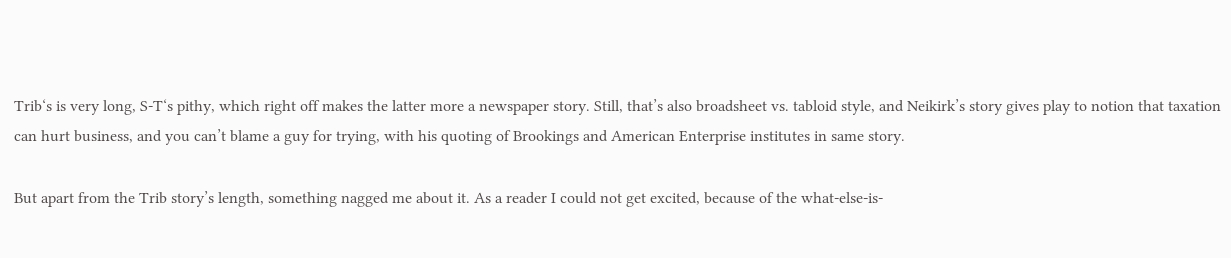Trib‘s is very long, S-T‘s pithy, which right off makes the latter more a newspaper story. Still, that’s also broadsheet vs. tabloid style, and Neikirk’s story gives play to notion that taxation can hurt business, and you can’t blame a guy for trying, with his quoting of Brookings and American Enterprise institutes in same story.

But apart from the Trib story’s length, something nagged me about it. As a reader I could not get excited, because of the what-else-is-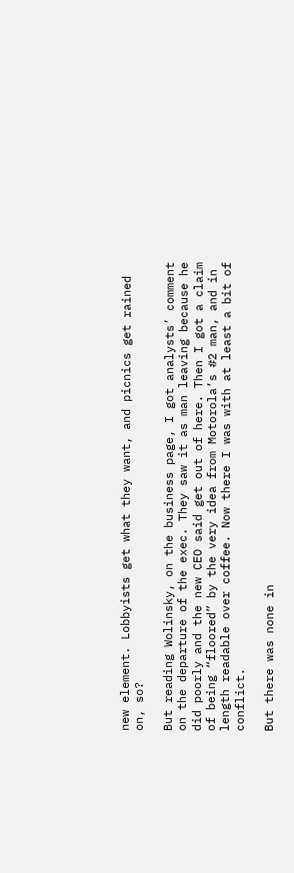new element. Lobbyists get what they want, and picnics get rained on, so?

But reading Wolinsky, on the business page, I got analysts’ comment on the departure of the exec. They saw it as man leaving because he did poorly and the new CEO said get out of here. Then I got a claim of being “floored” by the very idea from Motorola’s #2 man, and in length readable over coffee. Now there I was with at least a bit of conflict.

But there was none in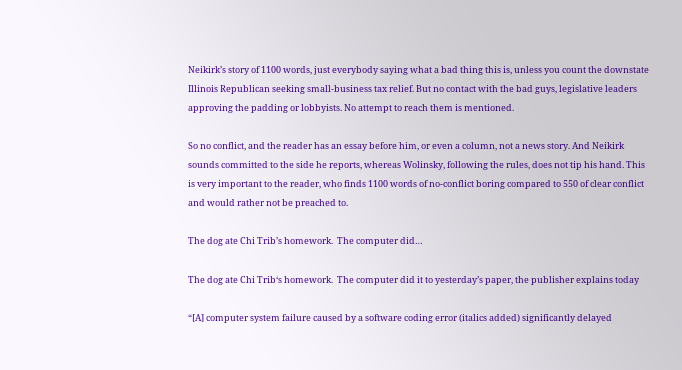Neikirk’s story of 1100 words, just everybody saying what a bad thing this is, unless you count the downstate Illinois Republican seeking small-business tax relief. But no contact with the bad guys, legislative leaders approving the padding or lobbyists. No attempt to reach them is mentioned.

So no conflict, and the reader has an essay before him, or even a column, not a news story. And Neikirk sounds committed to the side he reports, whereas Wolinsky, following the rules, does not tip his hand. This is very important to the reader, who finds 1100 words of no-conflict boring compared to 550 of clear conflict and would rather not be preached to.

The dog ate Chi Trib’s homework.  The computer did…

The dog ate Chi Trib‘s homework.  The computer did it to yesterday’s paper, the publisher explains today

“[A] computer system failure caused by a software coding error (italics added) significantly delayed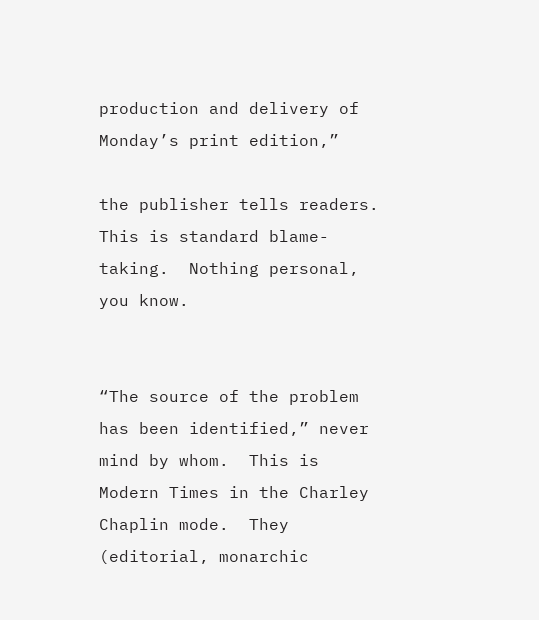production and delivery of Monday’s print edition,”

the publisher tells readers.  This is standard blame-taking.  Nothing personal, you know.


“The source of the problem has been identified,” never mind by whom.  This is Modern Times in the Charley Chaplin mode.  They (editorial, monarchic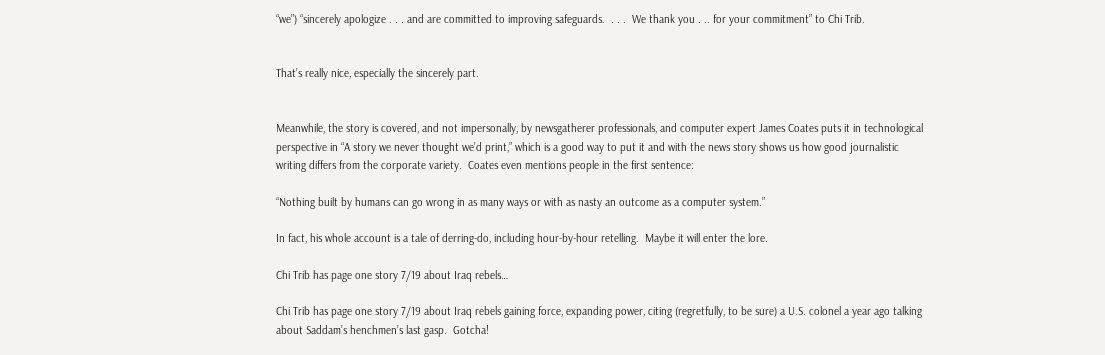“we”) “sincerely apologize . . . and are committed to improving safeguards.  . . .  We thank you . .. for your commitment” to Chi Trib.


That’s really nice, especially the sincerely part.


Meanwhile, the story is covered, and not impersonally, by newsgatherer professionals, and computer expert James Coates puts it in technological perspective in “A story we never thought we’d print,” which is a good way to put it and with the news story shows us how good journalistic writing differs from the corporate variety.  Coates even mentions people in the first sentence:

“Nothing built by humans can go wrong in as many ways or with as nasty an outcome as a computer system.”

In fact, his whole account is a tale of derring-do, including hour-by-hour retelling.  Maybe it will enter the lore.

Chi Trib has page one story 7/19 about Iraq rebels…

Chi Trib has page one story 7/19 about Iraq rebels gaining force, expanding power, citing (regretfully, to be sure) a U.S. colonel a year ago talking about Saddam’s henchmen’s last gasp.  Gotcha!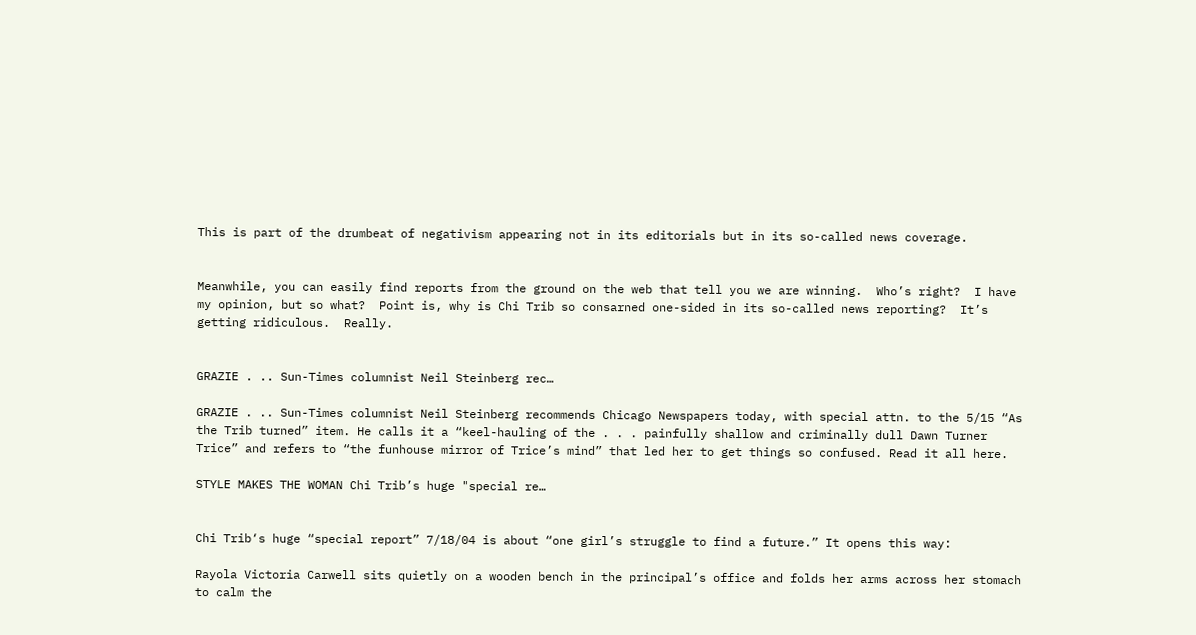This is part of the drumbeat of negativism appearing not in its editorials but in its so-called news coverage.


Meanwhile, you can easily find reports from the ground on the web that tell you we are winning.  Who’s right?  I have my opinion, but so what?  Point is, why is Chi Trib so consarned one-sided in its so-called news reporting?  It’s getting ridiculous.  Really.


GRAZIE . .. Sun-Times columnist Neil Steinberg rec…

GRAZIE . .. Sun-Times columnist Neil Steinberg recommends Chicago Newspapers today, with special attn. to the 5/15 “As the Trib turned” item. He calls it a “keel-hauling of the . . . painfully shallow and criminally dull Dawn Turner Trice” and refers to “the funhouse mirror of Trice’s mind” that led her to get things so confused. Read it all here.

STYLE MAKES THE WOMAN Chi Trib’s huge "special re…


Chi Trib‘s huge “special report” 7/18/04 is about “one girl’s struggle to find a future.” It opens this way:

Rayola Victoria Carwell sits quietly on a wooden bench in the principal’s office and folds her arms across her stomach to calm the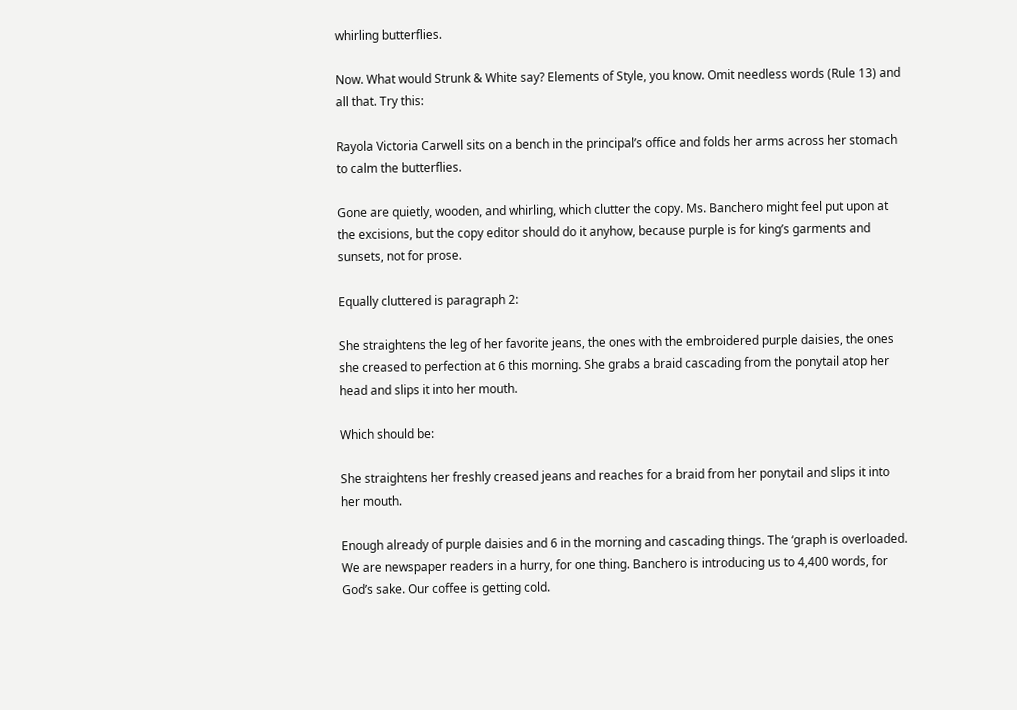whirling butterflies.

Now. What would Strunk & White say? Elements of Style, you know. Omit needless words (Rule 13) and all that. Try this:

Rayola Victoria Carwell sits on a bench in the principal’s office and folds her arms across her stomach to calm the butterflies.

Gone are quietly, wooden, and whirling, which clutter the copy. Ms. Banchero might feel put upon at the excisions, but the copy editor should do it anyhow, because purple is for king’s garments and sunsets, not for prose.

Equally cluttered is paragraph 2:

She straightens the leg of her favorite jeans, the ones with the embroidered purple daisies, the ones she creased to perfection at 6 this morning. She grabs a braid cascading from the ponytail atop her head and slips it into her mouth.

Which should be:

She straightens her freshly creased jeans and reaches for a braid from her ponytail and slips it into her mouth.

Enough already of purple daisies and 6 in the morning and cascading things. The ‘graph is overloaded. We are newspaper readers in a hurry, for one thing. Banchero is introducing us to 4,400 words, for God’s sake. Our coffee is getting cold.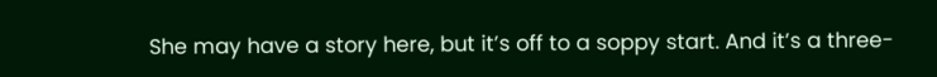She may have a story here, but it’s off to a soppy start. And it’s a three-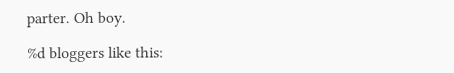parter. Oh boy.

%d bloggers like this: